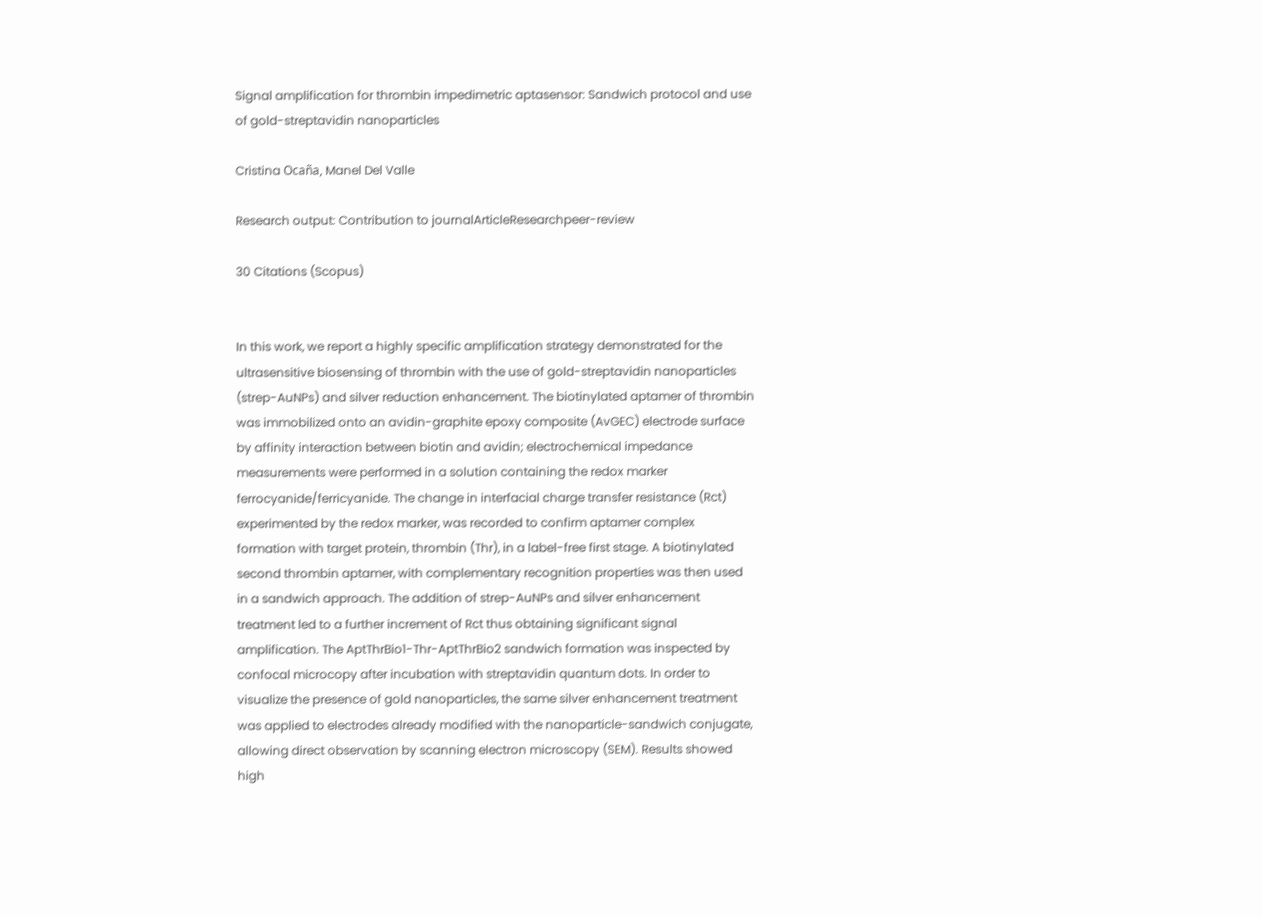Signal amplification for thrombin impedimetric aptasensor: Sandwich protocol and use of gold-streptavidin nanoparticles

Cristina Ocaña, Manel Del Valle

Research output: Contribution to journalArticleResearchpeer-review

30 Citations (Scopus)


In this work, we report a highly specific amplification strategy demonstrated for the ultrasensitive biosensing of thrombin with the use of gold-streptavidin nanoparticles (strep-AuNPs) and silver reduction enhancement. The biotinylated aptamer of thrombin was immobilized onto an avidin-graphite epoxy composite (AvGEC) electrode surface by affinity interaction between biotin and avidin; electrochemical impedance measurements were performed in a solution containing the redox marker ferrocyanide/ferricyanide. The change in interfacial charge transfer resistance (Rct) experimented by the redox marker, was recorded to confirm aptamer complex formation with target protein, thrombin (Thr), in a label-free first stage. A biotinylated second thrombin aptamer, with complementary recognition properties was then used in a sandwich approach. The addition of strep-AuNPs and silver enhancement treatment led to a further increment of Rct thus obtaining significant signal amplification. The AptThrBio1-Thr-AptThrBio2 sandwich formation was inspected by confocal microcopy after incubation with streptavidin quantum dots. In order to visualize the presence of gold nanoparticles, the same silver enhancement treatment was applied to electrodes already modified with the nanoparticle-sandwich conjugate, allowing direct observation by scanning electron microscopy (SEM). Results showed high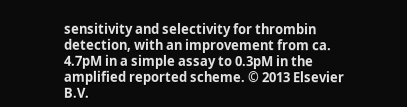sensitivity and selectivity for thrombin detection, with an improvement from ca. 4.7pM in a simple assay to 0.3pM in the amplified reported scheme. © 2013 Elsevier B.V.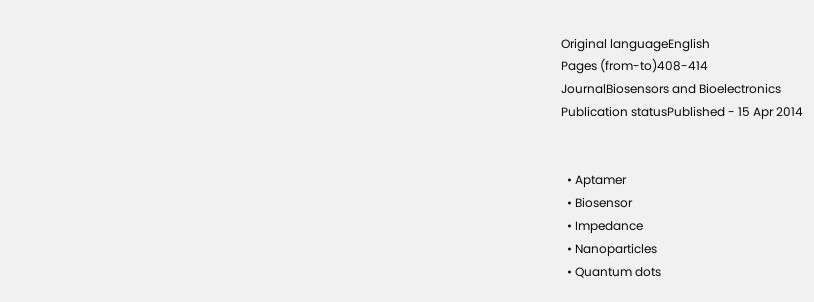Original languageEnglish
Pages (from-to)408-414
JournalBiosensors and Bioelectronics
Publication statusPublished - 15 Apr 2014


  • Aptamer
  • Biosensor
  • Impedance
  • Nanoparticles
  • Quantum dots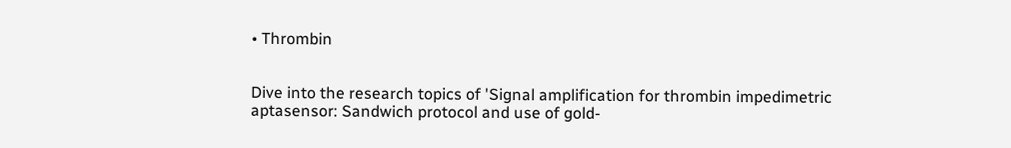• Thrombin


Dive into the research topics of 'Signal amplification for thrombin impedimetric aptasensor: Sandwich protocol and use of gold-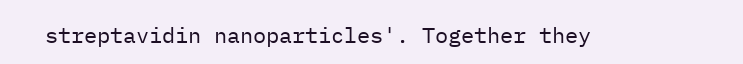streptavidin nanoparticles'. Together they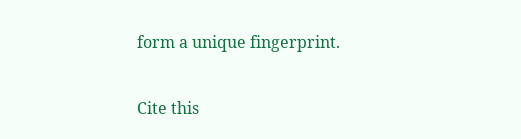form a unique fingerprint.

Cite this